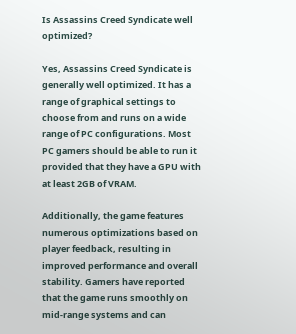Is Assassins Creed Syndicate well optimized?

Yes, Assassins Creed Syndicate is generally well optimized. It has a range of graphical settings to choose from and runs on a wide range of PC configurations. Most PC gamers should be able to run it provided that they have a GPU with at least 2GB of VRAM.

Additionally, the game features numerous optimizations based on player feedback, resulting in improved performance and overall stability. Gamers have reported that the game runs smoothly on mid-range systems and can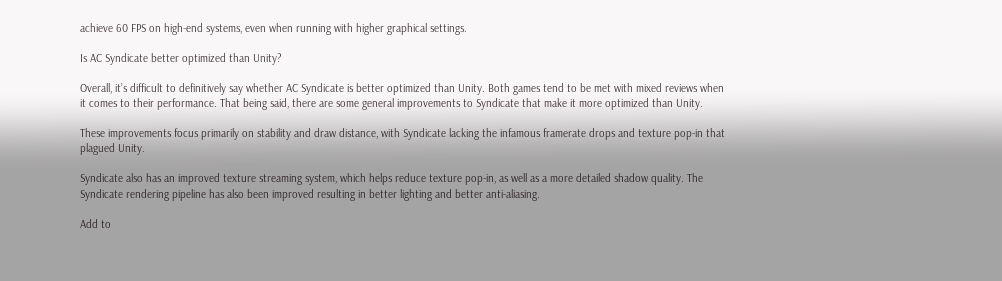achieve 60 FPS on high-end systems, even when running with higher graphical settings.

Is AC Syndicate better optimized than Unity?

Overall, it’s difficult to definitively say whether AC Syndicate is better optimized than Unity. Both games tend to be met with mixed reviews when it comes to their performance. That being said, there are some general improvements to Syndicate that make it more optimized than Unity.

These improvements focus primarily on stability and draw distance, with Syndicate lacking the infamous framerate drops and texture pop-in that plagued Unity.

Syndicate also has an improved texture streaming system, which helps reduce texture pop-in, as well as a more detailed shadow quality. The Syndicate rendering pipeline has also been improved resulting in better lighting and better anti-aliasing.

Add to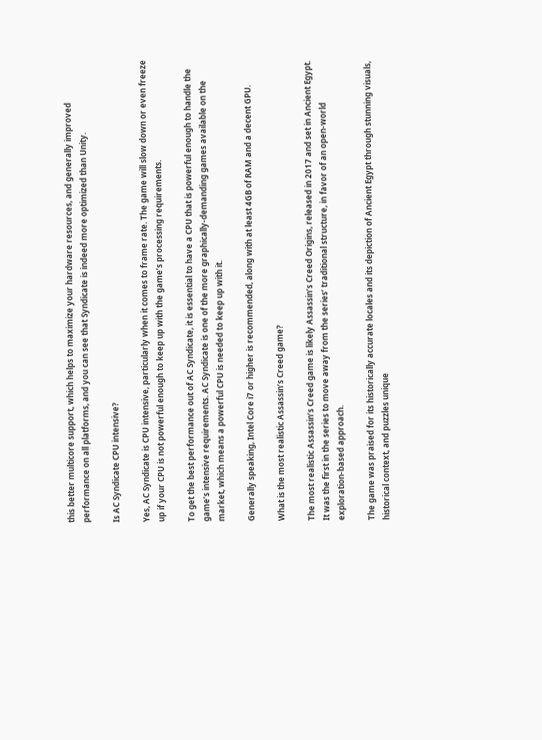this better multicore support, which helps to maximize your hardware resources, and generally improved performance on all platforms, and you can see that Syndicate is indeed more optimized than Unity.

Is AC Syndicate CPU intensive?

Yes, AC Syndicate is CPU intensive, particularly when it comes to frame rate. The game will slow down or even freeze up if your CPU is not powerful enough to keep up with the game’s processing requirements.

To get the best performance out of AC Syndicate, it is essential to have a CPU that is powerful enough to handle the game’s intensive requirements. AC Syndicate is one of the more graphically-demanding games available on the market, which means a powerful CPU is needed to keep up with it.

Generally speaking, Intel Core i7 or higher is recommended, along with at least 4GB of RAM and a decent GPU.

What is the most realistic Assassin’s Creed game?

The most realistic Assassin’s Creed game is likely Assassin’s Creed Origins, released in 2017 and set in Ancient Egypt. It was the first in the series to move away from the series’ traditional structure, in favor of an open-world exploration-based approach.

The game was praised for its historically accurate locales and its depiction of Ancient Egypt through stunning visuals, historical context, and puzzles unique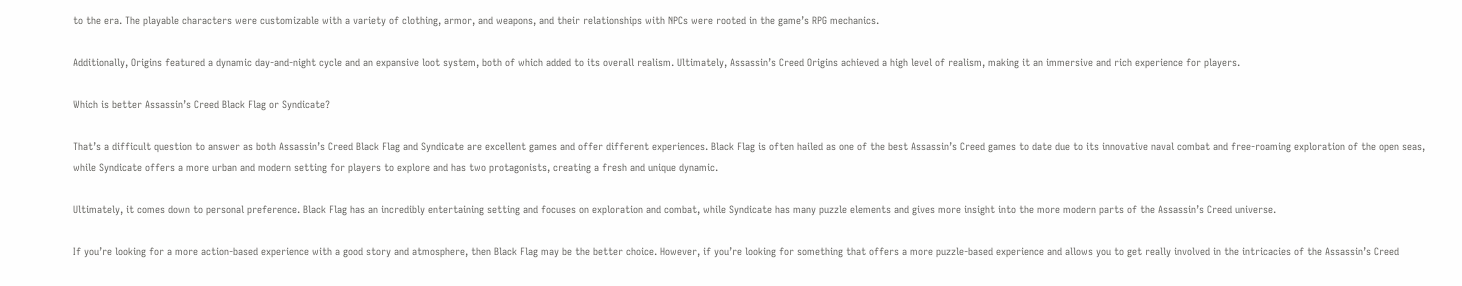to the era. The playable characters were customizable with a variety of clothing, armor, and weapons, and their relationships with NPCs were rooted in the game’s RPG mechanics.

Additionally, Origins featured a dynamic day-and-night cycle and an expansive loot system, both of which added to its overall realism. Ultimately, Assassin’s Creed Origins achieved a high level of realism, making it an immersive and rich experience for players.

Which is better Assassin’s Creed Black Flag or Syndicate?

That’s a difficult question to answer as both Assassin’s Creed Black Flag and Syndicate are excellent games and offer different experiences. Black Flag is often hailed as one of the best Assassin’s Creed games to date due to its innovative naval combat and free-roaming exploration of the open seas, while Syndicate offers a more urban and modern setting for players to explore and has two protagonists, creating a fresh and unique dynamic.

Ultimately, it comes down to personal preference. Black Flag has an incredibly entertaining setting and focuses on exploration and combat, while Syndicate has many puzzle elements and gives more insight into the more modern parts of the Assassin’s Creed universe.

If you’re looking for a more action-based experience with a good story and atmosphere, then Black Flag may be the better choice. However, if you’re looking for something that offers a more puzzle-based experience and allows you to get really involved in the intricacies of the Assassin’s Creed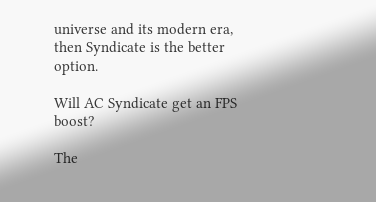universe and its modern era, then Syndicate is the better option.

Will AC Syndicate get an FPS boost?

The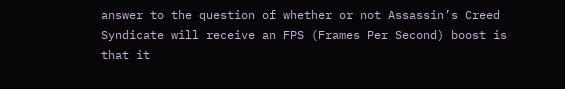answer to the question of whether or not Assassin’s Creed Syndicate will receive an FPS (Frames Per Second) boost is that it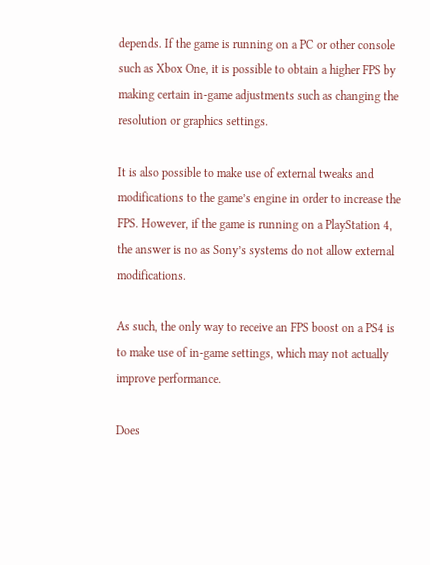depends. If the game is running on a PC or other console such as Xbox One, it is possible to obtain a higher FPS by making certain in-game adjustments such as changing the resolution or graphics settings.

It is also possible to make use of external tweaks and modifications to the game’s engine in order to increase the FPS. However, if the game is running on a PlayStation 4, the answer is no as Sony’s systems do not allow external modifications.

As such, the only way to receive an FPS boost on a PS4 is to make use of in-game settings, which may not actually improve performance.

Does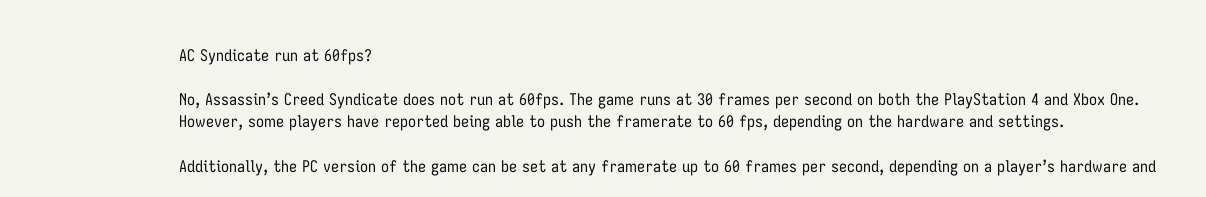AC Syndicate run at 60fps?

No, Assassin’s Creed Syndicate does not run at 60fps. The game runs at 30 frames per second on both the PlayStation 4 and Xbox One. However, some players have reported being able to push the framerate to 60 fps, depending on the hardware and settings.

Additionally, the PC version of the game can be set at any framerate up to 60 frames per second, depending on a player’s hardware and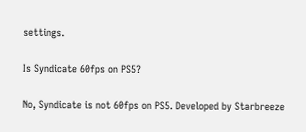settings.

Is Syndicate 60fps on PS5?

No, Syndicate is not 60fps on PS5. Developed by Starbreeze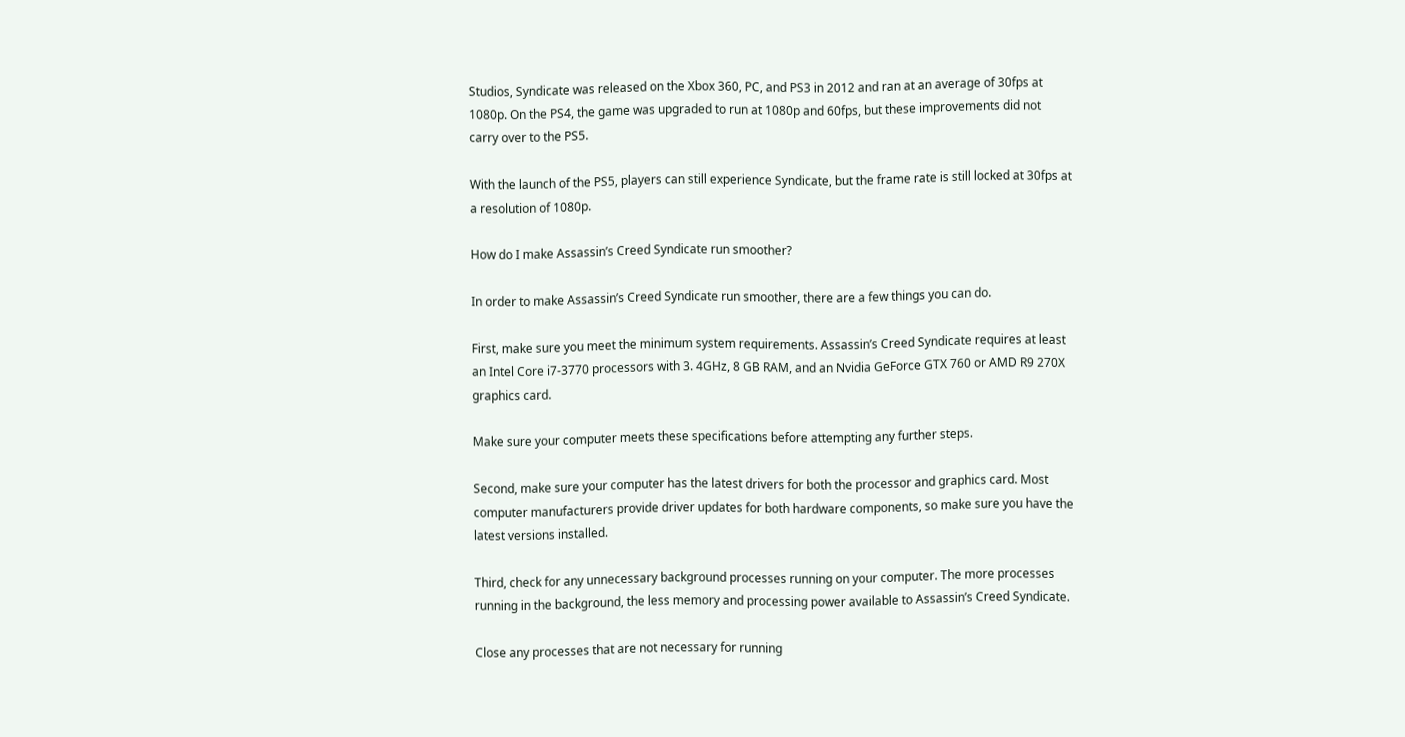Studios, Syndicate was released on the Xbox 360, PC, and PS3 in 2012 and ran at an average of 30fps at 1080p. On the PS4, the game was upgraded to run at 1080p and 60fps, but these improvements did not carry over to the PS5.

With the launch of the PS5, players can still experience Syndicate, but the frame rate is still locked at 30fps at a resolution of 1080p.

How do I make Assassin’s Creed Syndicate run smoother?

In order to make Assassin’s Creed Syndicate run smoother, there are a few things you can do.

First, make sure you meet the minimum system requirements. Assassin’s Creed Syndicate requires at least an Intel Core i7-3770 processors with 3. 4GHz, 8 GB RAM, and an Nvidia GeForce GTX 760 or AMD R9 270X graphics card.

Make sure your computer meets these specifications before attempting any further steps.

Second, make sure your computer has the latest drivers for both the processor and graphics card. Most computer manufacturers provide driver updates for both hardware components, so make sure you have the latest versions installed.

Third, check for any unnecessary background processes running on your computer. The more processes running in the background, the less memory and processing power available to Assassin’s Creed Syndicate.

Close any processes that are not necessary for running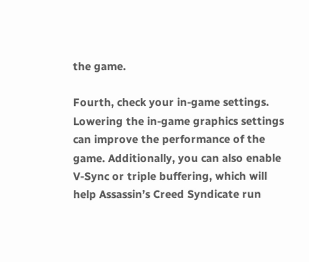the game.

Fourth, check your in-game settings. Lowering the in-game graphics settings can improve the performance of the game. Additionally, you can also enable V-Sync or triple buffering, which will help Assassin’s Creed Syndicate run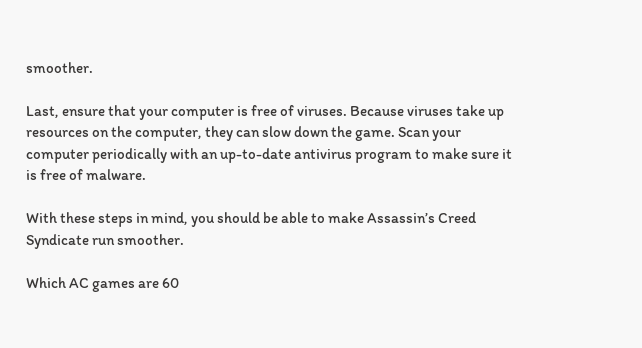smoother.

Last, ensure that your computer is free of viruses. Because viruses take up resources on the computer, they can slow down the game. Scan your computer periodically with an up-to-date antivirus program to make sure it is free of malware.

With these steps in mind, you should be able to make Assassin’s Creed Syndicate run smoother.

Which AC games are 60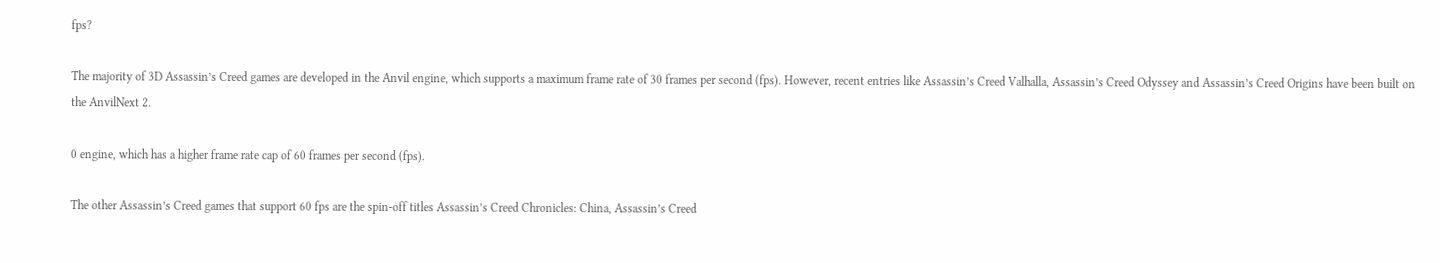fps?

The majority of 3D Assassin’s Creed games are developed in the Anvil engine, which supports a maximum frame rate of 30 frames per second (fps). However, recent entries like Assassin’s Creed Valhalla, Assassin’s Creed Odyssey and Assassin’s Creed Origins have been built on the AnvilNext 2.

0 engine, which has a higher frame rate cap of 60 frames per second (fps).

The other Assassin’s Creed games that support 60 fps are the spin-off titles Assassin’s Creed Chronicles: China, Assassin’s Creed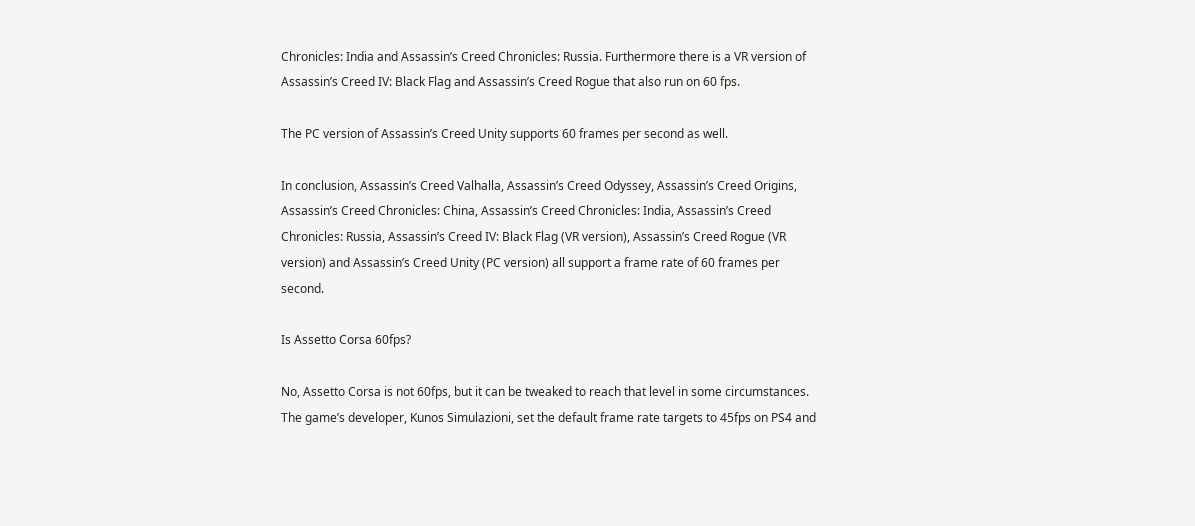Chronicles: India and Assassin’s Creed Chronicles: Russia. Furthermore there is a VR version of Assassin’s Creed IV: Black Flag and Assassin’s Creed Rogue that also run on 60 fps.

The PC version of Assassin’s Creed Unity supports 60 frames per second as well.

In conclusion, Assassin’s Creed Valhalla, Assassin’s Creed Odyssey, Assassin’s Creed Origins, Assassin’s Creed Chronicles: China, Assassin’s Creed Chronicles: India, Assassin’s Creed Chronicles: Russia, Assassin’s Creed IV: Black Flag (VR version), Assassin’s Creed Rogue (VR version) and Assassin’s Creed Unity (PC version) all support a frame rate of 60 frames per second.

Is Assetto Corsa 60fps?

No, Assetto Corsa is not 60fps, but it can be tweaked to reach that level in some circumstances. The game’s developer, Kunos Simulazioni, set the default frame rate targets to 45fps on PS4 and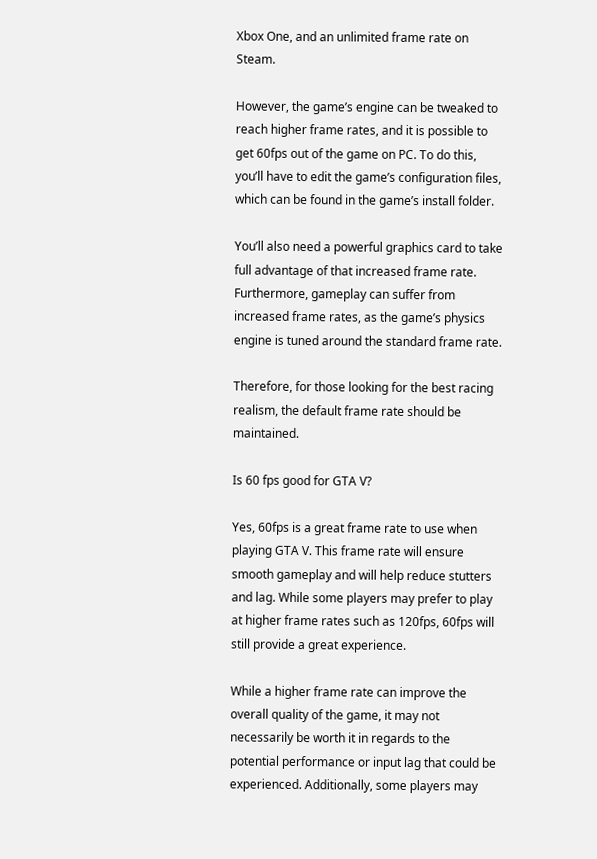Xbox One, and an unlimited frame rate on Steam.

However, the game’s engine can be tweaked to reach higher frame rates, and it is possible to get 60fps out of the game on PC. To do this, you’ll have to edit the game’s configuration files, which can be found in the game’s install folder.

You’ll also need a powerful graphics card to take full advantage of that increased frame rate. Furthermore, gameplay can suffer from increased frame rates, as the game’s physics engine is tuned around the standard frame rate.

Therefore, for those looking for the best racing realism, the default frame rate should be maintained.

Is 60 fps good for GTA V?

Yes, 60fps is a great frame rate to use when playing GTA V. This frame rate will ensure smooth gameplay and will help reduce stutters and lag. While some players may prefer to play at higher frame rates such as 120fps, 60fps will still provide a great experience.

While a higher frame rate can improve the overall quality of the game, it may not necessarily be worth it in regards to the potential performance or input lag that could be experienced. Additionally, some players may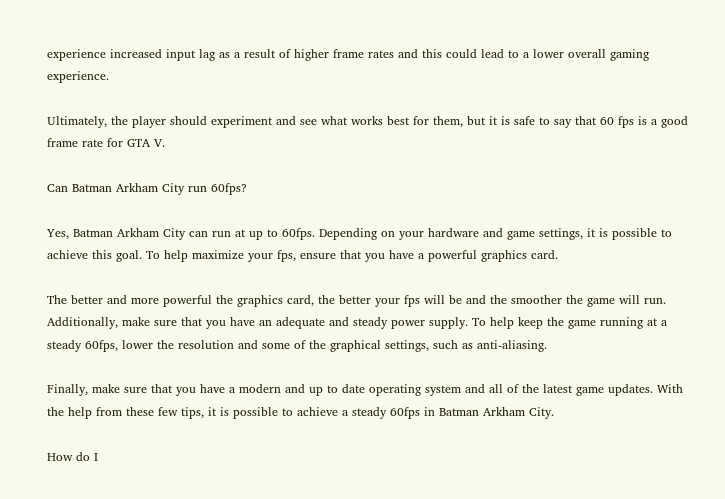experience increased input lag as a result of higher frame rates and this could lead to a lower overall gaming experience.

Ultimately, the player should experiment and see what works best for them, but it is safe to say that 60 fps is a good frame rate for GTA V.

Can Batman Arkham City run 60fps?

Yes, Batman Arkham City can run at up to 60fps. Depending on your hardware and game settings, it is possible to achieve this goal. To help maximize your fps, ensure that you have a powerful graphics card.

The better and more powerful the graphics card, the better your fps will be and the smoother the game will run. Additionally, make sure that you have an adequate and steady power supply. To help keep the game running at a steady 60fps, lower the resolution and some of the graphical settings, such as anti-aliasing.

Finally, make sure that you have a modern and up to date operating system and all of the latest game updates. With the help from these few tips, it is possible to achieve a steady 60fps in Batman Arkham City.

How do I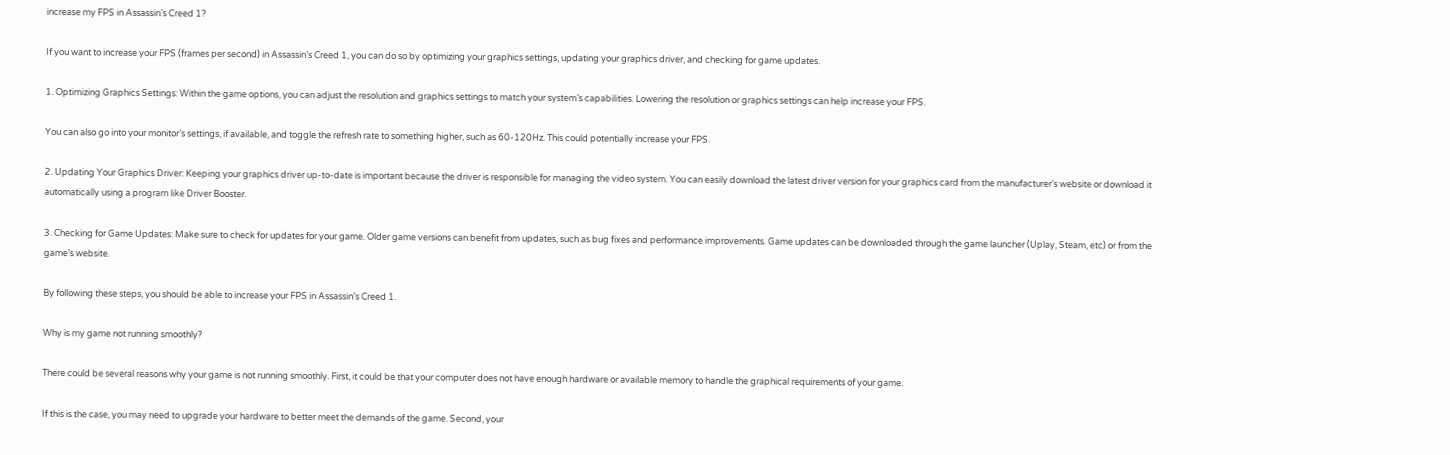increase my FPS in Assassin’s Creed 1?

If you want to increase your FPS (frames per second) in Assassin’s Creed 1, you can do so by optimizing your graphics settings, updating your graphics driver, and checking for game updates.

1. Optimizing Graphics Settings: Within the game options, you can adjust the resolution and graphics settings to match your system’s capabilities. Lowering the resolution or graphics settings can help increase your FPS.

You can also go into your monitor’s settings, if available, and toggle the refresh rate to something higher, such as 60-120Hz. This could potentially increase your FPS.

2. Updating Your Graphics Driver: Keeping your graphics driver up-to-date is important because the driver is responsible for managing the video system. You can easily download the latest driver version for your graphics card from the manufacturer’s website or download it automatically using a program like Driver Booster.

3. Checking for Game Updates: Make sure to check for updates for your game. Older game versions can benefit from updates, such as bug fixes and performance improvements. Game updates can be downloaded through the game launcher (Uplay, Steam, etc) or from the game’s website.

By following these steps, you should be able to increase your FPS in Assassin’s Creed 1.

Why is my game not running smoothly?

There could be several reasons why your game is not running smoothly. First, it could be that your computer does not have enough hardware or available memory to handle the graphical requirements of your game.

If this is the case, you may need to upgrade your hardware to better meet the demands of the game. Second, your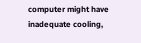computer might have inadequate cooling,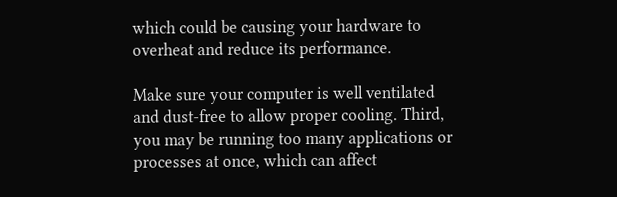which could be causing your hardware to overheat and reduce its performance.

Make sure your computer is well ventilated and dust-free to allow proper cooling. Third, you may be running too many applications or processes at once, which can affect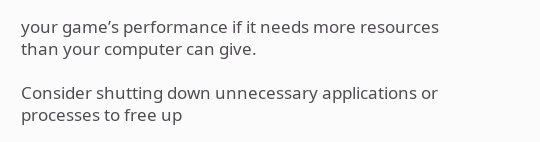your game’s performance if it needs more resources than your computer can give.

Consider shutting down unnecessary applications or processes to free up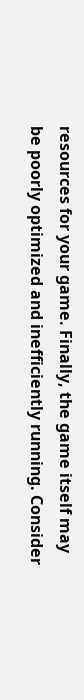resources for your game. Finally, the game itself may be poorly optimized and inefficiently running. Consider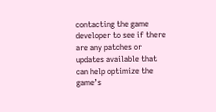contacting the game developer to see if there are any patches or updates available that can help optimize the game’s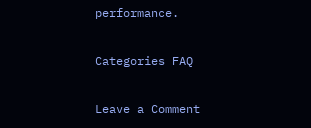performance.

Categories FAQ

Leave a Comment